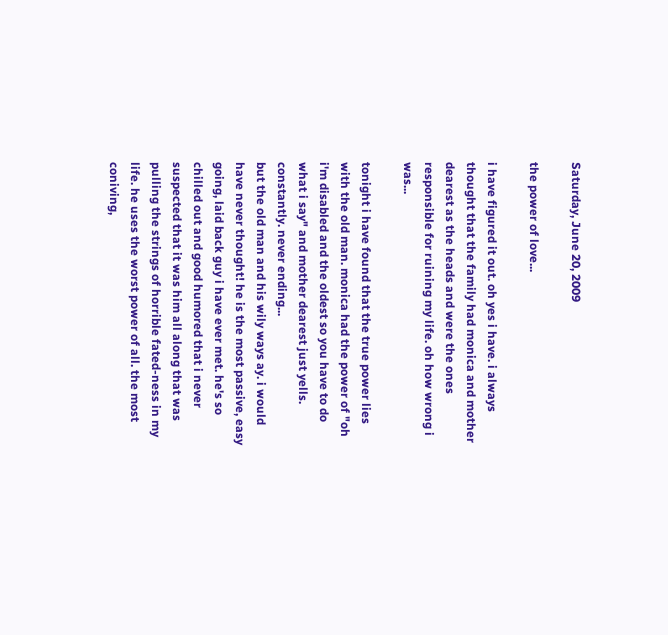Saturday, June 20, 2009

the power of love...

i have figured it out. oh yes i have. i always thought that the family had monica and mother dearest as the heads and were the ones responsible for ruining my life. oh how wrong i was...

tonight i have found that the true power lies with the old man. monica had the power of "oh i'm disabled and the oldest so you have to do what i say" and mother dearest just yells. constantly. never ending...
but the old man and his wily ways ay. i would have never thought! he is the most passive, easy going, laid back guy i have ever met. he's so chilled out and good humored that i never suspected that it was him all along that was pulling the strings of horrible fated-ness in my life. he uses the worst power of all. the most coniving,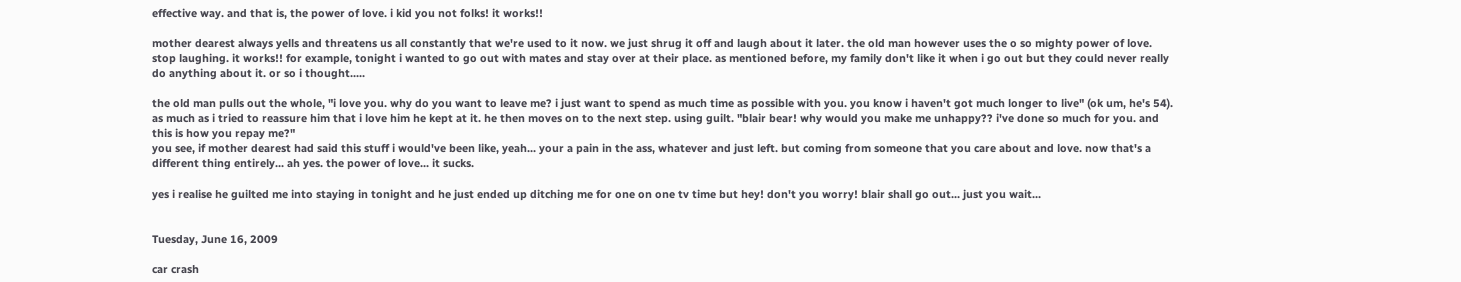effective way. and that is, the power of love. i kid you not folks! it works!!

mother dearest always yells and threatens us all constantly that we're used to it now. we just shrug it off and laugh about it later. the old man however uses the o so mighty power of love. stop laughing. it works!! for example, tonight i wanted to go out with mates and stay over at their place. as mentioned before, my family don't like it when i go out but they could never really do anything about it. or so i thought.....

the old man pulls out the whole, "i love you. why do you want to leave me? i just want to spend as much time as possible with you. you know i haven't got much longer to live" (ok um, he's 54).
as much as i tried to reassure him that i love him he kept at it. he then moves on to the next step. using guilt. "blair bear! why would you make me unhappy?? i've done so much for you. and this is how you repay me?"
you see, if mother dearest had said this stuff i would've been like, yeah... your a pain in the ass, whatever and just left. but coming from someone that you care about and love. now that's a different thing entirely... ah yes. the power of love... it sucks.

yes i realise he guilted me into staying in tonight and he just ended up ditching me for one on one tv time but hey! don't you worry! blair shall go out... just you wait...


Tuesday, June 16, 2009

car crash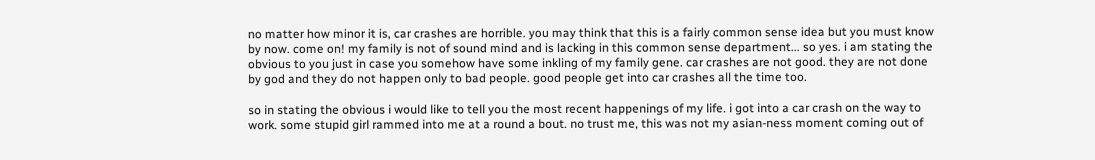no matter how minor it is, car crashes are horrible. you may think that this is a fairly common sense idea but you must know by now. come on! my family is not of sound mind and is lacking in this common sense department... so yes. i am stating the obvious to you just in case you somehow have some inkling of my family gene. car crashes are not good. they are not done by god and they do not happen only to bad people. good people get into car crashes all the time too.

so in stating the obvious i would like to tell you the most recent happenings of my life. i got into a car crash on the way to work. some stupid girl rammed into me at a round a bout. no trust me, this was not my asian-ness moment coming out of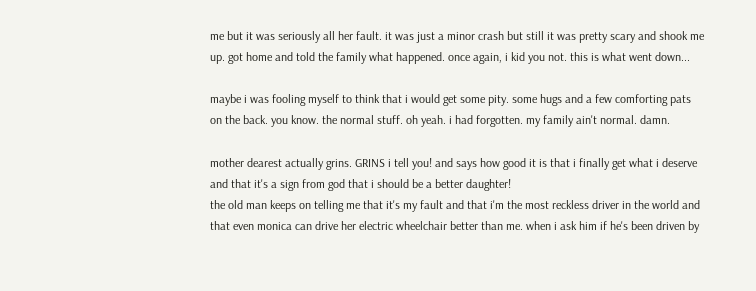me but it was seriously all her fault. it was just a minor crash but still it was pretty scary and shook me up. got home and told the family what happened. once again, i kid you not. this is what went down...

maybe i was fooling myself to think that i would get some pity. some hugs and a few comforting pats on the back. you know. the normal stuff. oh yeah. i had forgotten. my family ain't normal. damn.

mother dearest actually grins. GRINS i tell you! and says how good it is that i finally get what i deserve and that it's a sign from god that i should be a better daughter!
the old man keeps on telling me that it's my fault and that i'm the most reckless driver in the world and that even monica can drive her electric wheelchair better than me. when i ask him if he's been driven by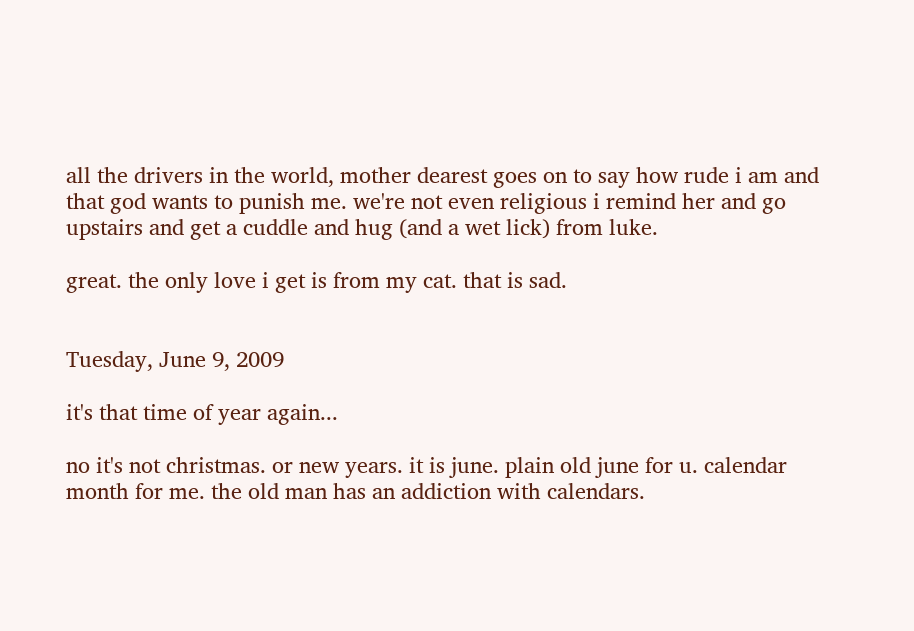all the drivers in the world, mother dearest goes on to say how rude i am and that god wants to punish me. we're not even religious i remind her and go upstairs and get a cuddle and hug (and a wet lick) from luke.

great. the only love i get is from my cat. that is sad.


Tuesday, June 9, 2009

it's that time of year again...

no it's not christmas. or new years. it is june. plain old june for u. calendar month for me. the old man has an addiction with calendars.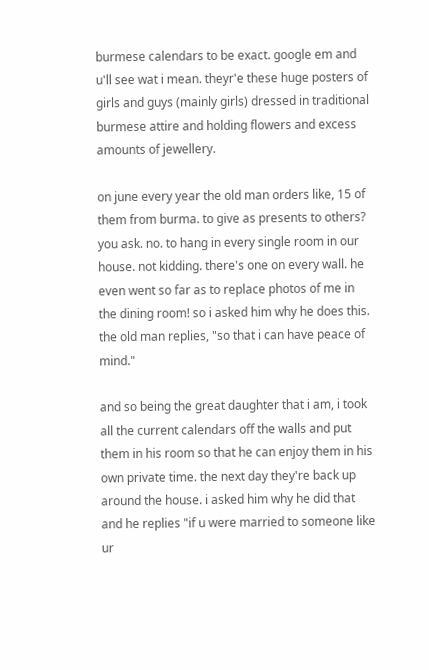burmese calendars to be exact. google em and u'll see wat i mean. theyr'e these huge posters of girls and guys (mainly girls) dressed in traditional burmese attire and holding flowers and excess amounts of jewellery.

on june every year the old man orders like, 15 of them from burma. to give as presents to others? you ask. no. to hang in every single room in our house. not kidding. there's one on every wall. he even went so far as to replace photos of me in the dining room! so i asked him why he does this. the old man replies, "so that i can have peace of mind."

and so being the great daughter that i am, i took all the current calendars off the walls and put them in his room so that he can enjoy them in his own private time. the next day they're back up around the house. i asked him why he did that and he replies "if u were married to someone like ur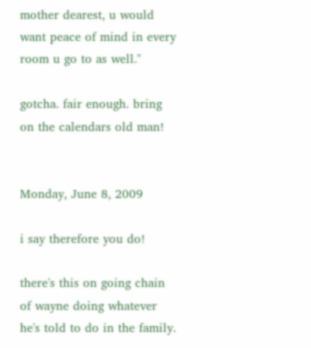mother dearest, u would want peace of mind in every room u go to as well."

gotcha. fair enough. bring on the calendars old man!


Monday, June 8, 2009

i say therefore you do!

there's this on going chain of wayne doing whatever he's told to do in the family.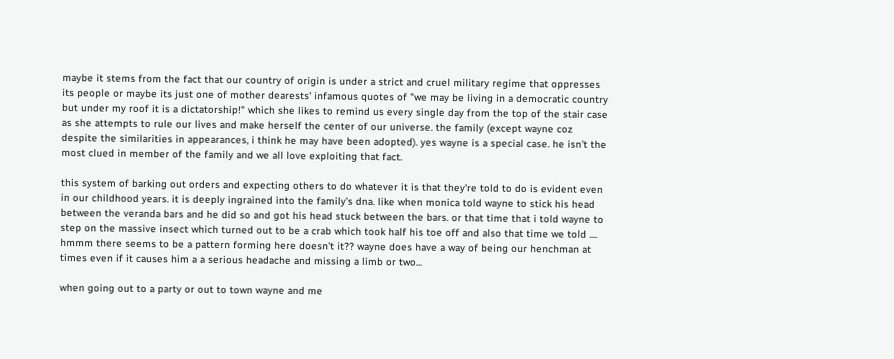maybe it stems from the fact that our country of origin is under a strict and cruel military regime that oppresses its people or maybe its just one of mother dearests' infamous quotes of "we may be living in a democratic country but under my roof it is a dictatorship!" which she likes to remind us every single day from the top of the stair case as she attempts to rule our lives and make herself the center of our universe. the family (except wayne coz despite the similarities in appearances, i think he may have been adopted). yes wayne is a special case. he isn't the most clued in member of the family and we all love exploiting that fact.

this system of barking out orders and expecting others to do whatever it is that they're told to do is evident even in our childhood years. it is deeply ingrained into the family's dna. like when monica told wayne to stick his head between the veranda bars and he did so and got his head stuck between the bars. or that time that i told wayne to step on the massive insect which turned out to be a crab which took half his toe off and also that time we told .... hmmm there seems to be a pattern forming here doesn't it?? wayne does have a way of being our henchman at times even if it causes him a a serious headache and missing a limb or two...

when going out to a party or out to town wayne and me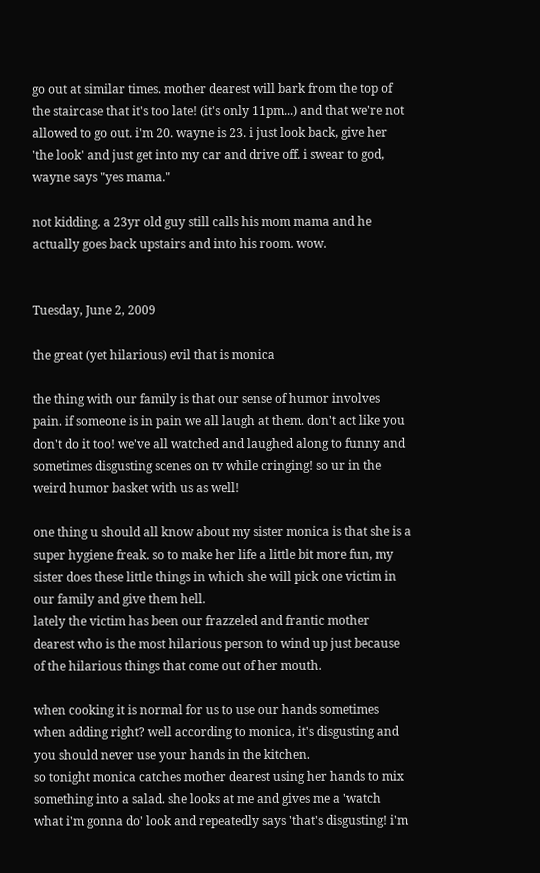go out at similar times. mother dearest will bark from the top of the staircase that it's too late! (it's only 11pm...) and that we're not allowed to go out. i'm 20. wayne is 23. i just look back, give her 'the look' and just get into my car and drive off. i swear to god, wayne says "yes mama."

not kidding. a 23yr old guy still calls his mom mama and he actually goes back upstairs and into his room. wow.


Tuesday, June 2, 2009

the great (yet hilarious) evil that is monica

the thing with our family is that our sense of humor involves pain. if someone is in pain we all laugh at them. don't act like you don't do it too! we've all watched and laughed along to funny and sometimes disgusting scenes on tv while cringing! so ur in the weird humor basket with us as well!

one thing u should all know about my sister monica is that she is a super hygiene freak. so to make her life a little bit more fun, my sister does these little things in which she will pick one victim in our family and give them hell.
lately the victim has been our frazzeled and frantic mother dearest who is the most hilarious person to wind up just because of the hilarious things that come out of her mouth.

when cooking it is normal for us to use our hands sometimes when adding right? well according to monica, it's disgusting and you should never use your hands in the kitchen.
so tonight monica catches mother dearest using her hands to mix something into a salad. she looks at me and gives me a 'watch what i'm gonna do' look and repeatedly says 'that's disgusting! i'm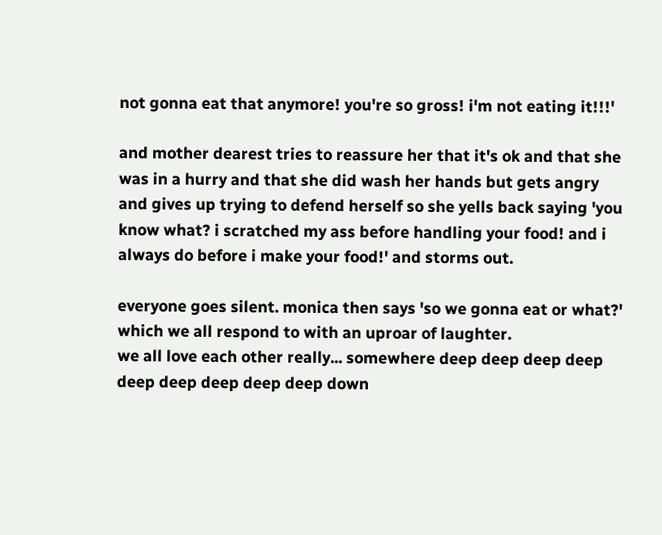not gonna eat that anymore! you're so gross! i'm not eating it!!!'

and mother dearest tries to reassure her that it's ok and that she was in a hurry and that she did wash her hands but gets angry and gives up trying to defend herself so she yells back saying 'you know what? i scratched my ass before handling your food! and i always do before i make your food!' and storms out.

everyone goes silent. monica then says 'so we gonna eat or what?' which we all respond to with an uproar of laughter.
we all love each other really... somewhere deep deep deep deep deep deep deep deep deep down